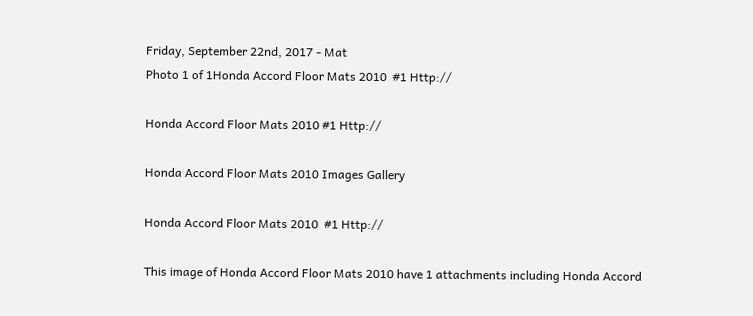Friday, September 22nd, 2017 - Mat
Photo 1 of 1Honda Accord Floor Mats 2010  #1 Http://

Honda Accord Floor Mats 2010 #1 Http://

Honda Accord Floor Mats 2010 Images Gallery

Honda Accord Floor Mats 2010  #1 Http://

This image of Honda Accord Floor Mats 2010 have 1 attachments including Honda Accord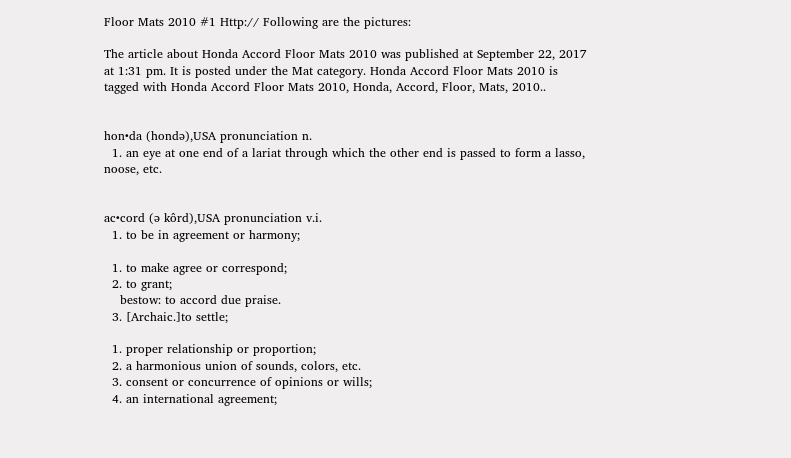Floor Mats 2010 #1 Http:// Following are the pictures:

The article about Honda Accord Floor Mats 2010 was published at September 22, 2017 at 1:31 pm. It is posted under the Mat category. Honda Accord Floor Mats 2010 is tagged with Honda Accord Floor Mats 2010, Honda, Accord, Floor, Mats, 2010..


hon•da (hondə),USA pronunciation n.
  1. an eye at one end of a lariat through which the other end is passed to form a lasso, noose, etc.


ac•cord (ə kôrd),USA pronunciation v.i.
  1. to be in agreement or harmony;

  1. to make agree or correspond;
  2. to grant;
    bestow: to accord due praise.
  3. [Archaic.]to settle;

  1. proper relationship or proportion;
  2. a harmonious union of sounds, colors, etc.
  3. consent or concurrence of opinions or wills;
  4. an international agreement;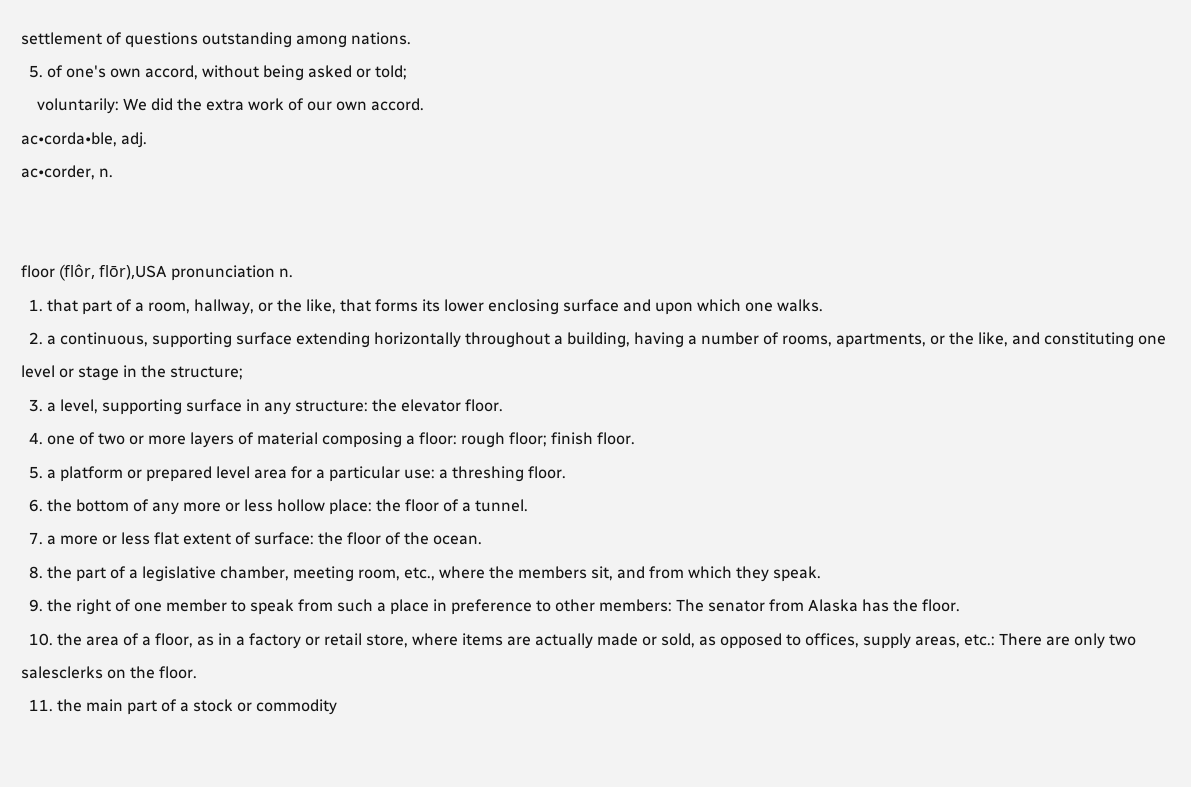settlement of questions outstanding among nations.
  5. of one's own accord, without being asked or told;
    voluntarily: We did the extra work of our own accord.
ac•corda•ble, adj.
ac•corder, n.


floor (flôr, flōr),USA pronunciation n.
  1. that part of a room, hallway, or the like, that forms its lower enclosing surface and upon which one walks.
  2. a continuous, supporting surface extending horizontally throughout a building, having a number of rooms, apartments, or the like, and constituting one level or stage in the structure;
  3. a level, supporting surface in any structure: the elevator floor.
  4. one of two or more layers of material composing a floor: rough floor; finish floor.
  5. a platform or prepared level area for a particular use: a threshing floor.
  6. the bottom of any more or less hollow place: the floor of a tunnel.
  7. a more or less flat extent of surface: the floor of the ocean.
  8. the part of a legislative chamber, meeting room, etc., where the members sit, and from which they speak.
  9. the right of one member to speak from such a place in preference to other members: The senator from Alaska has the floor.
  10. the area of a floor, as in a factory or retail store, where items are actually made or sold, as opposed to offices, supply areas, etc.: There are only two salesclerks on the floor.
  11. the main part of a stock or commodity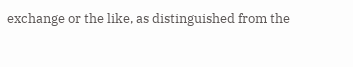exchange or the like, as distinguished from the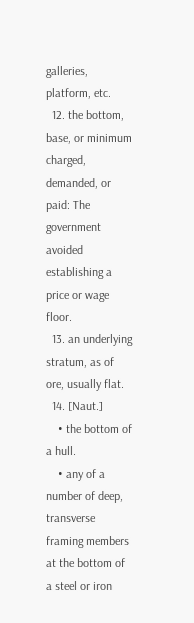galleries, platform, etc.
  12. the bottom, base, or minimum charged, demanded, or paid: The government avoided establishing a price or wage floor.
  13. an underlying stratum, as of ore, usually flat.
  14. [Naut.]
    • the bottom of a hull.
    • any of a number of deep, transverse framing members at the bottom of a steel or iron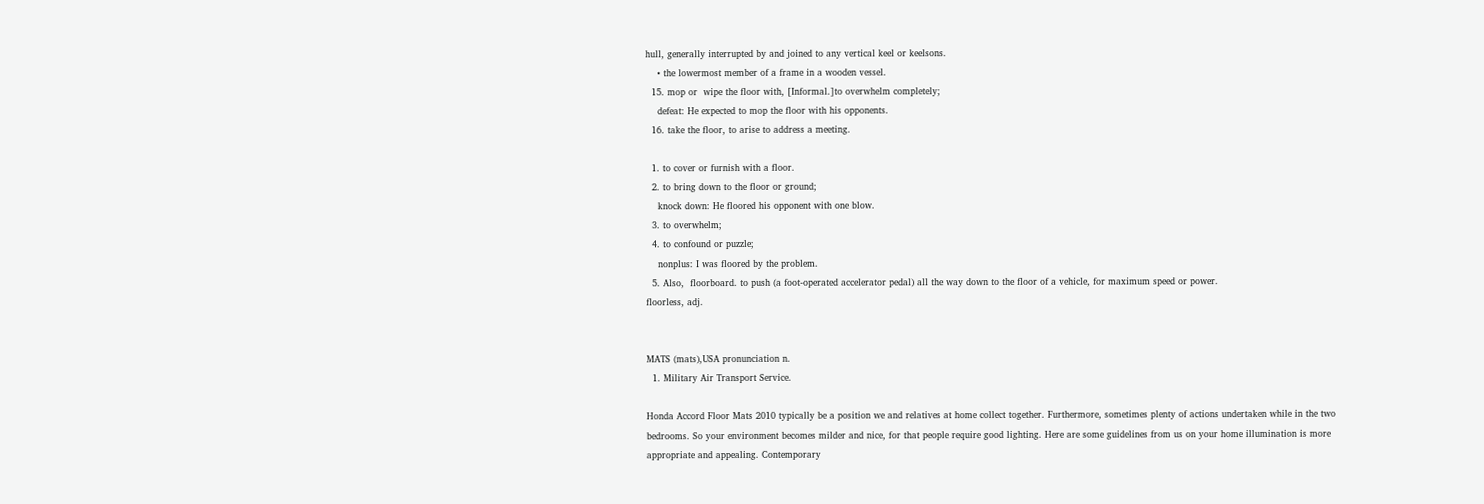hull, generally interrupted by and joined to any vertical keel or keelsons.
    • the lowermost member of a frame in a wooden vessel.
  15. mop or  wipe the floor with, [Informal.]to overwhelm completely;
    defeat: He expected to mop the floor with his opponents.
  16. take the floor, to arise to address a meeting.

  1. to cover or furnish with a floor.
  2. to bring down to the floor or ground;
    knock down: He floored his opponent with one blow.
  3. to overwhelm;
  4. to confound or puzzle;
    nonplus: I was floored by the problem.
  5. Also,  floorboard. to push (a foot-operated accelerator pedal) all the way down to the floor of a vehicle, for maximum speed or power.
floorless, adj.


MATS (mats),USA pronunciation n.
  1. Military Air Transport Service.

Honda Accord Floor Mats 2010 typically be a position we and relatives at home collect together. Furthermore, sometimes plenty of actions undertaken while in the two bedrooms. So your environment becomes milder and nice, for that people require good lighting. Here are some guidelines from us on your home illumination is more appropriate and appealing. Contemporary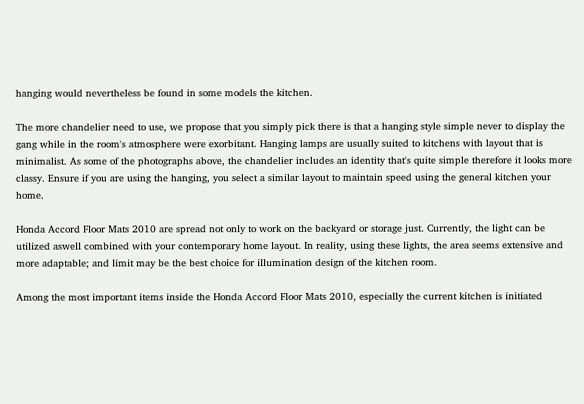hanging would nevertheless be found in some models the kitchen.

The more chandelier need to use, we propose that you simply pick there is that a hanging style simple never to display the gang while in the room's atmosphere were exorbitant. Hanging lamps are usually suited to kitchens with layout that is minimalist. As some of the photographs above, the chandelier includes an identity that's quite simple therefore it looks more classy. Ensure if you are using the hanging, you select a similar layout to maintain speed using the general kitchen your home.

Honda Accord Floor Mats 2010 are spread not only to work on the backyard or storage just. Currently, the light can be utilized aswell combined with your contemporary home layout. In reality, using these lights, the area seems extensive and more adaptable; and limit may be the best choice for illumination design of the kitchen room.

Among the most important items inside the Honda Accord Floor Mats 2010, especially the current kitchen is initiated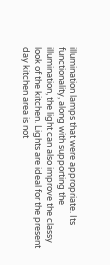illumination lamps that were appropriate. Its functionality, along with supporting the illumination, the light can also improve the classy look of the kitchen. Lights are ideal for the present day kitchen area is not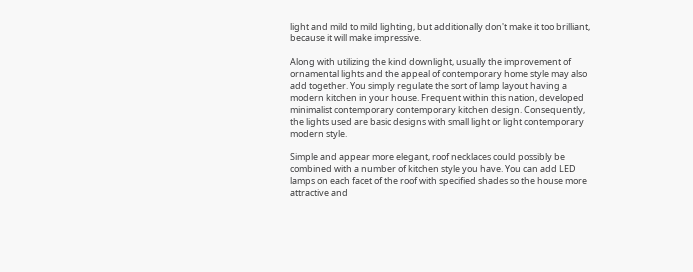light and mild to mild lighting, but additionally don't make it too brilliant, because it will make impressive.

Along with utilizing the kind downlight, usually the improvement of ornamental lights and the appeal of contemporary home style may also add together. You simply regulate the sort of lamp layout having a modern kitchen in your house. Frequent within this nation, developed minimalist contemporary contemporary kitchen design. Consequently, the lights used are basic designs with small light or light contemporary modern style.

Simple and appear more elegant, roof necklaces could possibly be combined with a number of kitchen style you have. You can add LED lamps on each facet of the roof with specified shades so the house more attractive and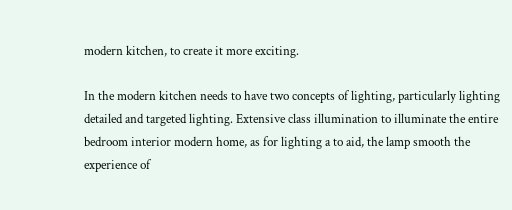modern kitchen, to create it more exciting.

In the modern kitchen needs to have two concepts of lighting, particularly lighting detailed and targeted lighting. Extensive class illumination to illuminate the entire bedroom interior modern home, as for lighting a to aid, the lamp smooth the experience of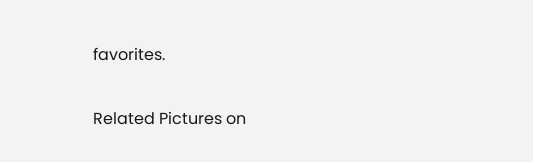favorites.

Related Pictures on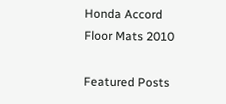Honda Accord Floor Mats 2010

Featured Posts